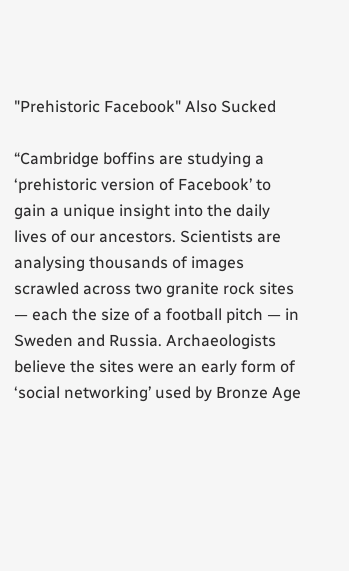"Prehistoric Facebook" Also Sucked

“Cambridge boffins are studying a ‘prehistoric version of Facebook’ to gain a unique insight into the daily lives of our ancestors. Scientists are analysing thousands of images scrawled across two granite rock sites — each the size of a football pitch — in Sweden and Russia. Archaeologists believe the sites were an early form of ‘social networking’ used by Bronze Age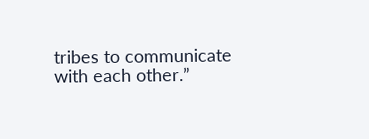tribes to communicate with each other.”